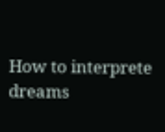How to interprete dreams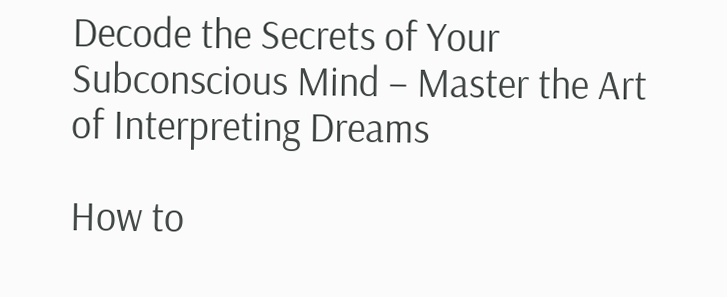Decode the Secrets of Your Subconscious Mind – Master the Art of Interpreting Dreams

How to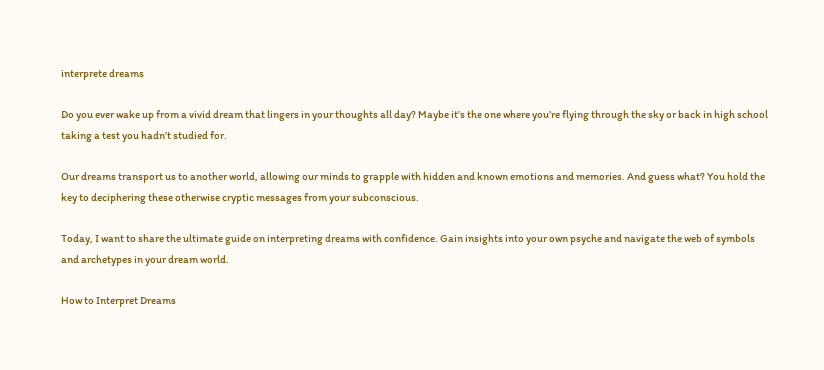interprete dreams

Do you ever wake up from a vivid dream that lingers in your thoughts all day? Maybe it’s the one where you’re flying through the sky or back in high school taking a test you hadn’t studied for.

Our dreams transport us to another world, allowing our minds to grapple with hidden and known emotions and memories. And guess what? You hold the key to deciphering these otherwise cryptic messages from your subconscious.

Today, I want to share the ultimate guide on interpreting dreams with confidence. Gain insights into your own psyche and navigate the web of symbols and archetypes in your dream world.

How to Interpret Dreams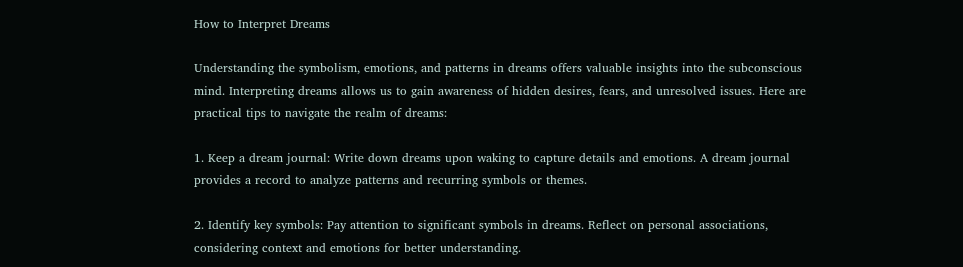How to Interpret Dreams

Understanding the symbolism, emotions, and patterns in dreams offers valuable insights into the subconscious mind. Interpreting dreams allows us to gain awareness of hidden desires, fears, and unresolved issues. Here are practical tips to navigate the realm of dreams:

1. Keep a dream journal: Write down dreams upon waking to capture details and emotions. A dream journal provides a record to analyze patterns and recurring symbols or themes.

2. Identify key symbols: Pay attention to significant symbols in dreams. Reflect on personal associations, considering context and emotions for better understanding.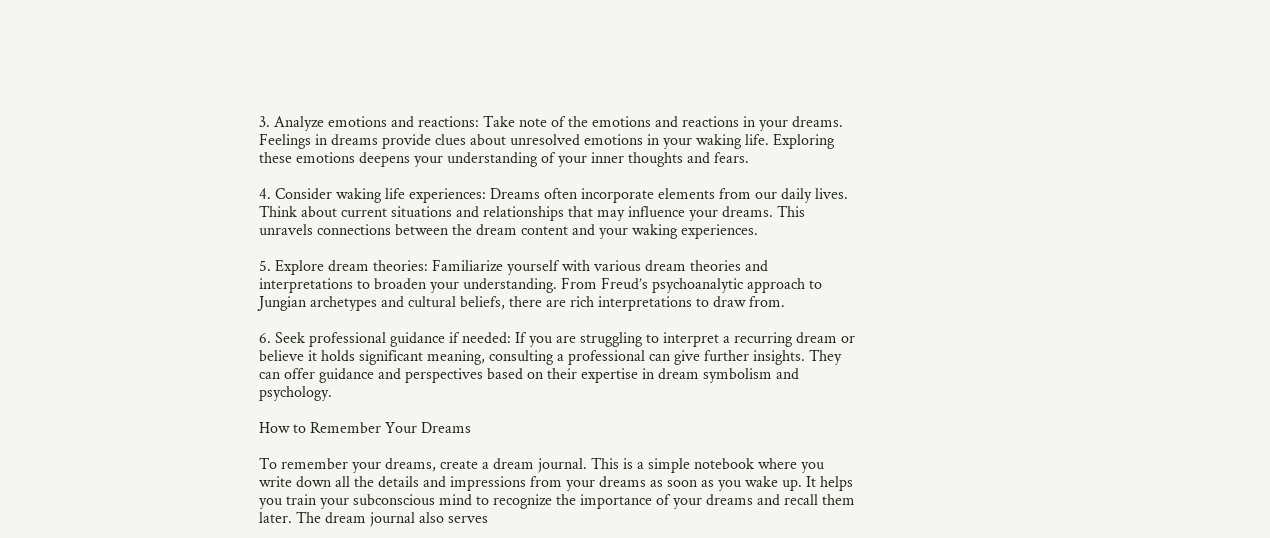3. Analyze emotions and reactions: Take note of the emotions and reactions in your dreams. Feelings in dreams provide clues about unresolved emotions in your waking life. Exploring these emotions deepens your understanding of your inner thoughts and fears.

4. Consider waking life experiences: Dreams often incorporate elements from our daily lives. Think about current situations and relationships that may influence your dreams. This unravels connections between the dream content and your waking experiences.

5. Explore dream theories: Familiarize yourself with various dream theories and interpretations to broaden your understanding. From Freud’s psychoanalytic approach to Jungian archetypes and cultural beliefs, there are rich interpretations to draw from.

6. Seek professional guidance if needed: If you are struggling to interpret a recurring dream or believe it holds significant meaning, consulting a professional can give further insights. They can offer guidance and perspectives based on their expertise in dream symbolism and psychology.

How to Remember Your Dreams

To remember your dreams, create a dream journal. This is a simple notebook where you write down all the details and impressions from your dreams as soon as you wake up. It helps you train your subconscious mind to recognize the importance of your dreams and recall them later. The dream journal also serves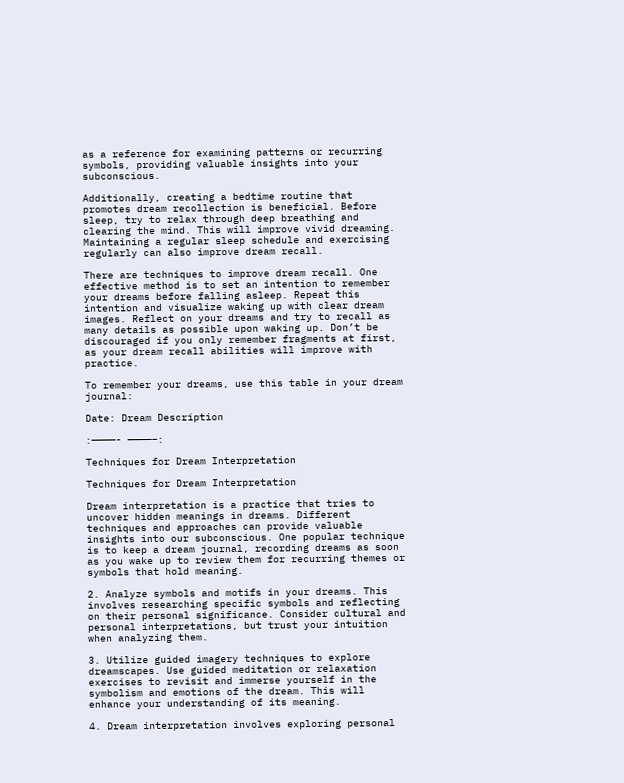as a reference for examining patterns or recurring symbols, providing valuable insights into your subconscious.

Additionally, creating a bedtime routine that promotes dream recollection is beneficial. Before sleep, try to relax through deep breathing and clearing the mind. This will improve vivid dreaming. Maintaining a regular sleep schedule and exercising regularly can also improve dream recall.

There are techniques to improve dream recall. One effective method is to set an intention to remember your dreams before falling asleep. Repeat this intention and visualize waking up with clear dream images. Reflect on your dreams and try to recall as many details as possible upon waking up. Don’t be discouraged if you only remember fragments at first, as your dream recall abilities will improve with practice.

To remember your dreams, use this table in your dream journal:

Date: Dream Description

:————- ————–:

Techniques for Dream Interpretation

Techniques for Dream Interpretation

Dream interpretation is a practice that tries to uncover hidden meanings in dreams. Different techniques and approaches can provide valuable insights into our subconscious. One popular technique is to keep a dream journal, recording dreams as soon as you wake up to review them for recurring themes or symbols that hold meaning.

2. Analyze symbols and motifs in your dreams. This involves researching specific symbols and reflecting on their personal significance. Consider cultural and personal interpretations, but trust your intuition when analyzing them.

3. Utilize guided imagery techniques to explore dreamscapes. Use guided meditation or relaxation exercises to revisit and immerse yourself in the symbolism and emotions of the dream. This will enhance your understanding of its meaning.

4. Dream interpretation involves exploring personal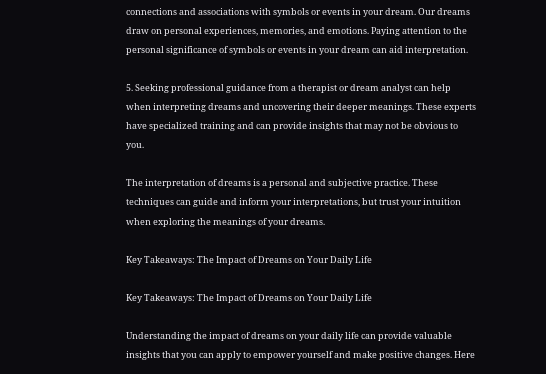connections and associations with symbols or events in your dream. Our dreams draw on personal experiences, memories, and emotions. Paying attention to the personal significance of symbols or events in your dream can aid interpretation.

5. Seeking professional guidance from a therapist or dream analyst can help when interpreting dreams and uncovering their deeper meanings. These experts have specialized training and can provide insights that may not be obvious to you.

The interpretation of dreams is a personal and subjective practice. These techniques can guide and inform your interpretations, but trust your intuition when exploring the meanings of your dreams.

Key Takeaways: The Impact of Dreams on Your Daily Life

Key Takeaways: The Impact of Dreams on Your Daily Life

Understanding the impact of dreams on your daily life can provide valuable insights that you can apply to empower yourself and make positive changes. Here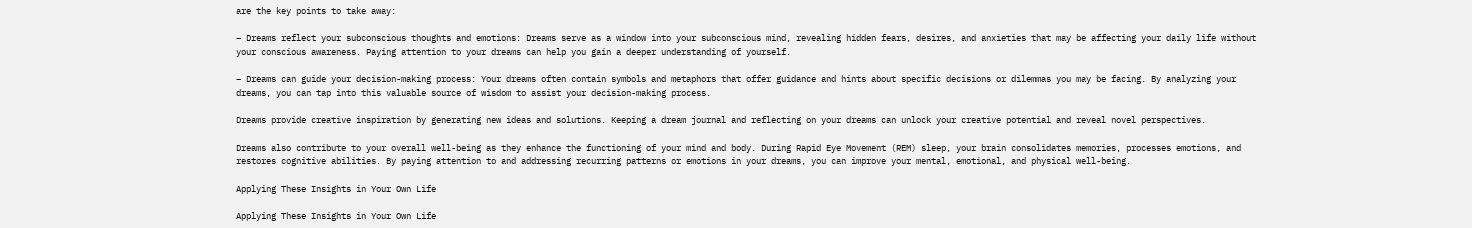are the key points to take away:

– Dreams reflect your subconscious thoughts and emotions: Dreams serve as a window into your subconscious mind, revealing hidden fears, desires, and anxieties that may be affecting your daily life without your conscious awareness. Paying attention to your dreams can help you gain a deeper understanding of yourself.

– Dreams can guide your decision-making process: Your dreams often contain symbols and metaphors that offer guidance and hints about specific decisions or dilemmas you may be facing. By analyzing your dreams, you can tap into this valuable source of wisdom to assist your decision-making process.

Dreams provide creative inspiration by generating new ideas and solutions. Keeping a dream journal and reflecting on your dreams can unlock your creative potential and reveal novel perspectives.

Dreams also contribute to your overall well-being as they enhance the functioning of your mind and body. During Rapid Eye Movement (REM) sleep, your brain consolidates memories, processes emotions, and restores cognitive abilities. By paying attention to and addressing recurring patterns or emotions in your dreams, you can improve your mental, emotional, and physical well-being.

Applying These Insights in Your Own Life

Applying These Insights in Your Own Life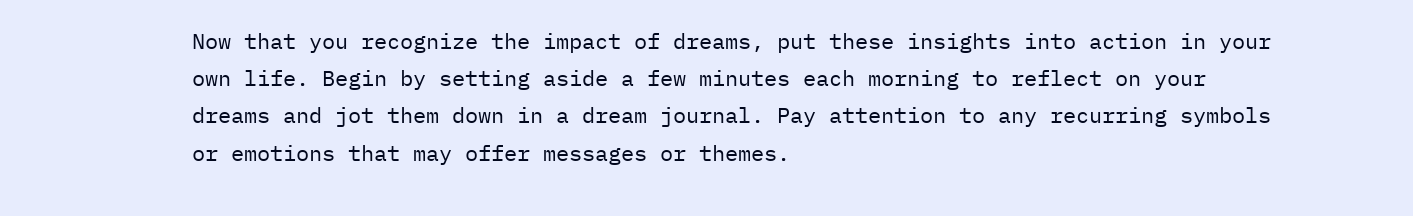Now that you recognize the impact of dreams, put these insights into action in your own life. Begin by setting aside a few minutes each morning to reflect on your dreams and jot them down in a dream journal. Pay attention to any recurring symbols or emotions that may offer messages or themes.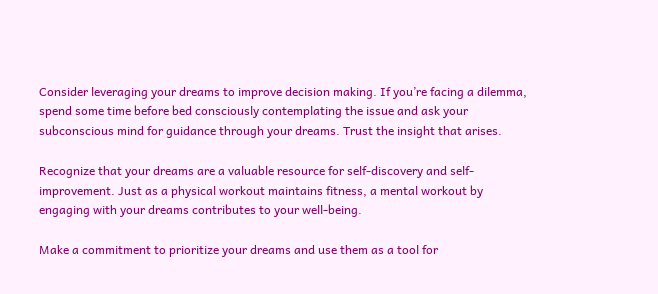Consider leveraging your dreams to improve decision making. If you’re facing a dilemma, spend some time before bed consciously contemplating the issue and ask your subconscious mind for guidance through your dreams. Trust the insight that arises.

Recognize that your dreams are a valuable resource for self-discovery and self-improvement. Just as a physical workout maintains fitness, a mental workout by engaging with your dreams contributes to your well-being.

Make a commitment to prioritize your dreams and use them as a tool for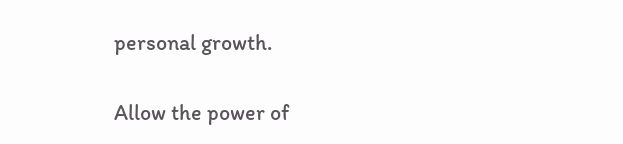personal growth.

Allow the power of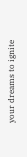your dreams to ignite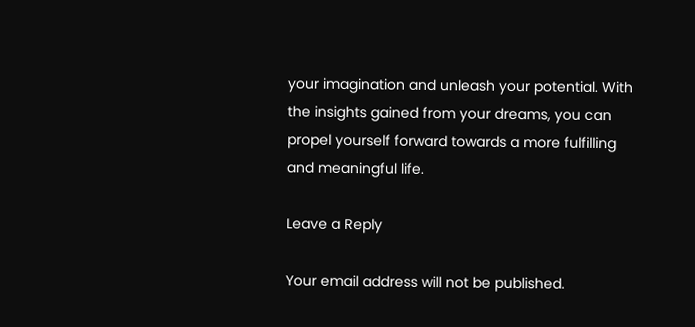your imagination and unleash your potential. With the insights gained from your dreams, you can propel yourself forward towards a more fulfilling and meaningful life.

Leave a Reply

Your email address will not be published.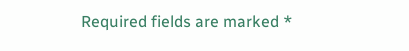Required fields are marked *